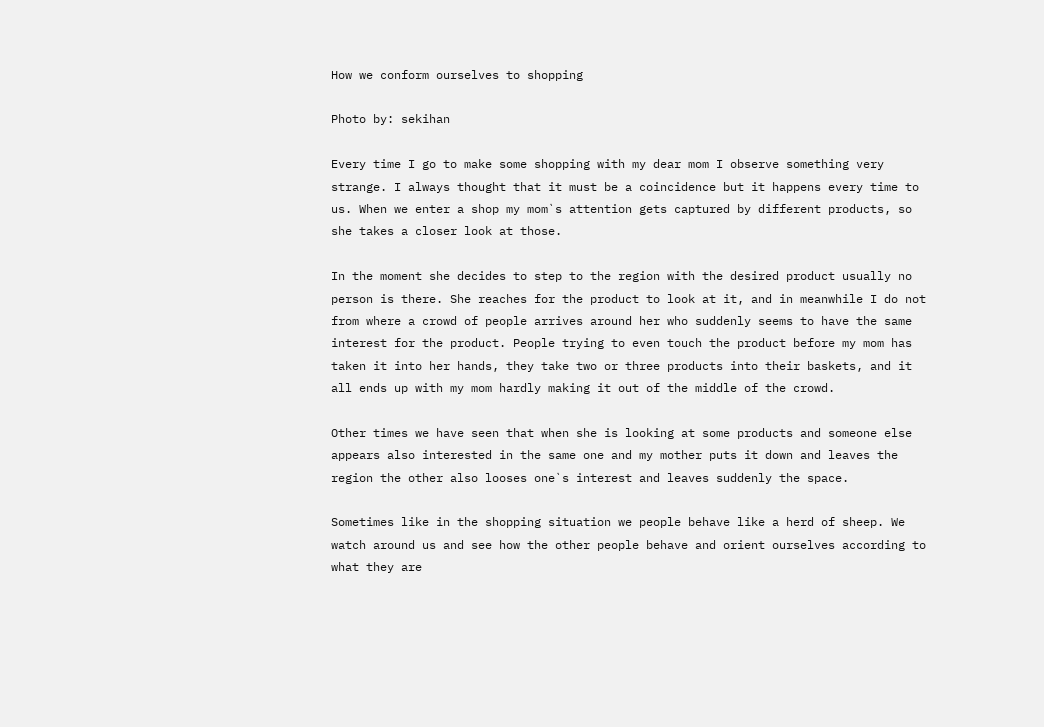How we conform ourselves to shopping

Photo by: sekihan

Every time I go to make some shopping with my dear mom I observe something very strange. I always thought that it must be a coincidence but it happens every time to us. When we enter a shop my mom`s attention gets captured by different products, so she takes a closer look at those.

In the moment she decides to step to the region with the desired product usually no person is there. She reaches for the product to look at it, and in meanwhile I do not from where a crowd of people arrives around her who suddenly seems to have the same interest for the product. People trying to even touch the product before my mom has taken it into her hands, they take two or three products into their baskets, and it all ends up with my mom hardly making it out of the middle of the crowd.

Other times we have seen that when she is looking at some products and someone else appears also interested in the same one and my mother puts it down and leaves the region the other also looses one`s interest and leaves suddenly the space.

Sometimes like in the shopping situation we people behave like a herd of sheep. We watch around us and see how the other people behave and orient ourselves according to what they are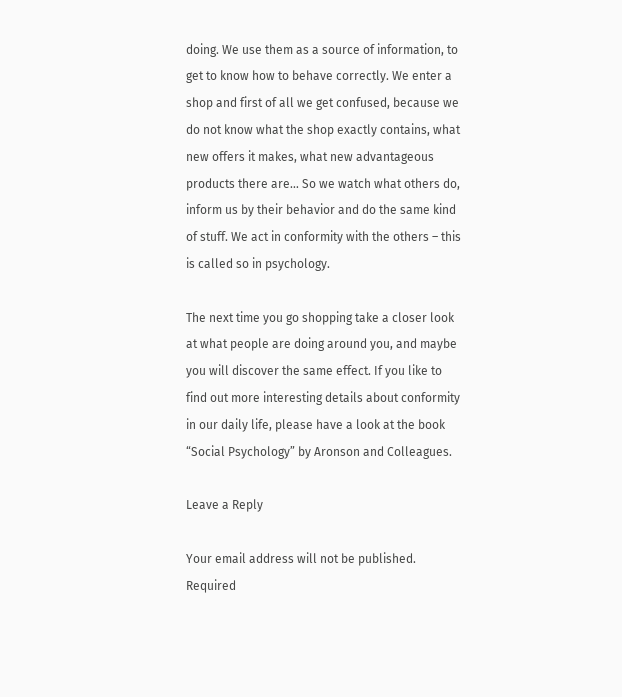doing. We use them as a source of information, to get to know how to behave correctly. We enter a shop and first of all we get confused, because we do not know what the shop exactly contains, what new offers it makes, what new advantageous products there are… So we watch what others do, inform us by their behavior and do the same kind of stuff. We act in conformity with the others – this is called so in psychology.

The next time you go shopping take a closer look at what people are doing around you, and maybe you will discover the same effect. If you like to find out more interesting details about conformity in our daily life, please have a look at the book “Social Psychology” by Aronson and Colleagues.

Leave a Reply

Your email address will not be published. Required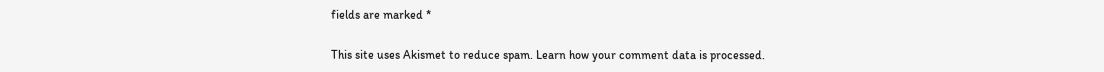fields are marked *

This site uses Akismet to reduce spam. Learn how your comment data is processed.